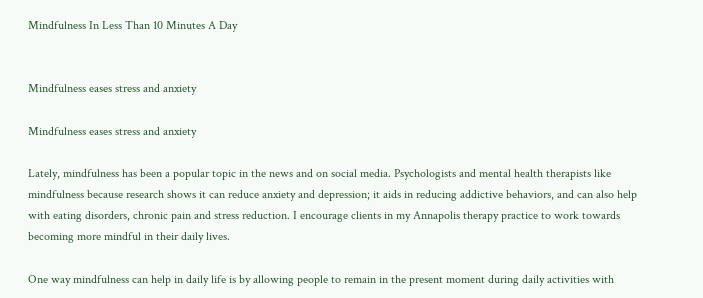Mindfulness In Less Than 10 Minutes A Day


Mindfulness eases stress and anxiety

Mindfulness eases stress and anxiety

Lately, mindfulness has been a popular topic in the news and on social media. Psychologists and mental health therapists like mindfulness because research shows it can reduce anxiety and depression; it aids in reducing addictive behaviors, and can also help with eating disorders, chronic pain and stress reduction. I encourage clients in my Annapolis therapy practice to work towards becoming more mindful in their daily lives.

One way mindfulness can help in daily life is by allowing people to remain in the present moment during daily activities with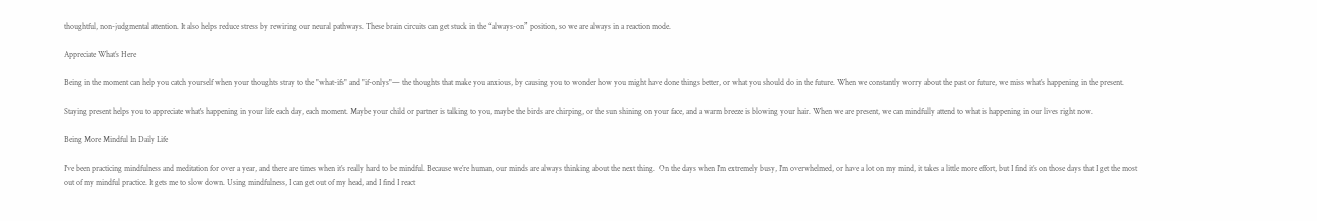thoughtful, non-judgmental attention. It also helps reduce stress by rewiring our neural pathways. These brain circuits can get stuck in the “always-on” position, so we are always in a reaction mode.

Appreciate What’s Here

Being in the moment can help you catch yourself when your thoughts stray to the "what-ifs" and "if-onlys"— the thoughts that make you anxious, by causing you to wonder how you might have done things better, or what you should do in the future. When we constantly worry about the past or future, we miss what’s happening in the present.

Staying present helps you to appreciate what's happening in your life each day, each moment. Maybe your child or partner is talking to you, maybe the birds are chirping, or the sun shining on your face, and a warm breeze is blowing your hair. When we are present, we can mindfully attend to what is happening in our lives right now.

Being More Mindful In Daily Life

I've been practicing mindfulness and meditation for over a year, and there are times when it’s really hard to be mindful. Because we’re human, our minds are always thinking about the next thing.  On the days when I'm extremely busy, I'm overwhelmed, or have a lot on my mind, it takes a little more effort, but I find it’s on those days that I get the most out of my mindful practice. It gets me to slow down. Using mindfulness, I can get out of my head, and I find I react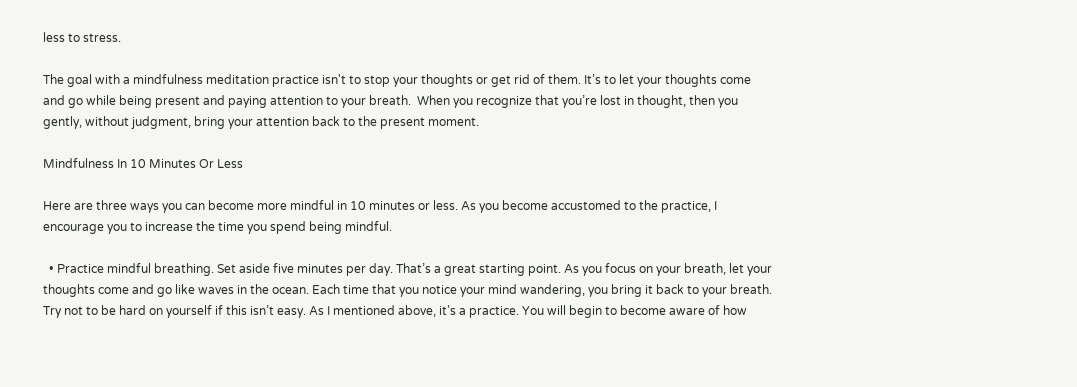less to stress.

The goal with a mindfulness meditation practice isn't to stop your thoughts or get rid of them. It’s to let your thoughts come and go while being present and paying attention to your breath.  When you recognize that you’re lost in thought, then you gently, without judgment, bring your attention back to the present moment.

Mindfulness In 10 Minutes Or Less

Here are three ways you can become more mindful in 10 minutes or less. As you become accustomed to the practice, I encourage you to increase the time you spend being mindful.

  • Practice mindful breathing. Set aside five minutes per day. That’s a great starting point. As you focus on your breath, let your thoughts come and go like waves in the ocean. Each time that you notice your mind wandering, you bring it back to your breath. Try not to be hard on yourself if this isn’t easy. As I mentioned above, it’s a practice. You will begin to become aware of how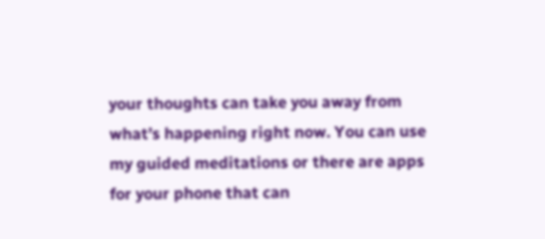your thoughts can take you away from what’s happening right now. You can use my guided meditations or there are apps for your phone that can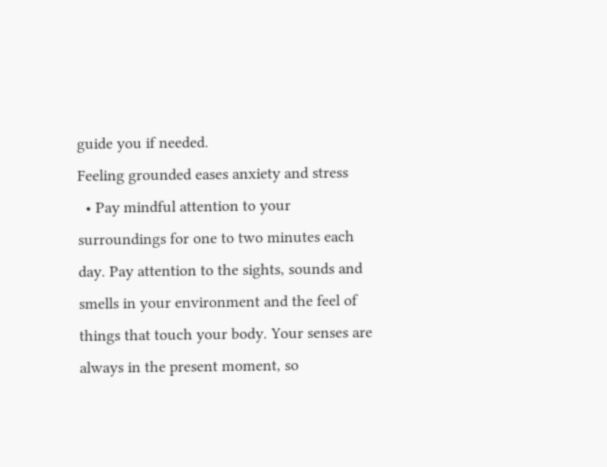guide you if needed.
Feeling grounded eases anxiety and stress
  • Pay mindful attention to your surroundings for one to two minutes each day. Pay attention to the sights, sounds and smells in your environment and the feel of things that touch your body. Your senses are always in the present moment, so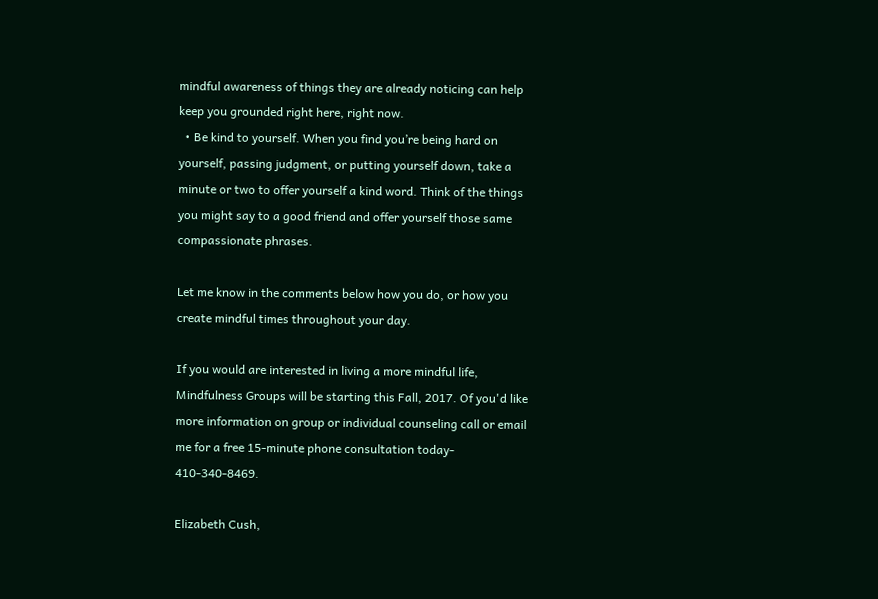mindful awareness of things they are already noticing can help keep you grounded right here, right now.
  • Be kind to yourself. When you find you’re being hard on yourself, passing judgment, or putting yourself down, take a minute or two to offer yourself a kind word. Think of the things you might say to a good friend and offer yourself those same compassionate phrases.

Let me know in the comments below how you do, or how you create mindful times throughout your day.

If you would are interested in living a more mindful life, Mindfulness Groups will be starting this Fall, 2017. Of you'd like more information on group or individual counseling call or email me for a free 15-minute phone consultation today- 410-340-8469.

Elizabeth Cush,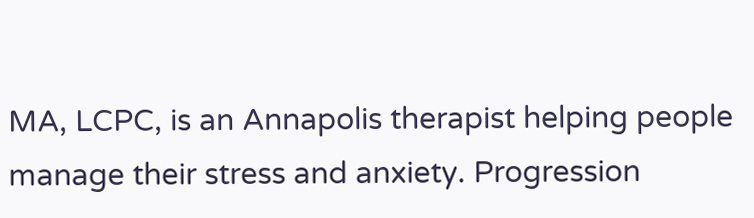MA, LCPC, is an Annapolis therapist helping people manage their stress and anxiety. Progression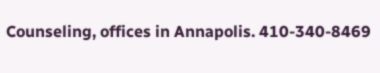Counseling, offices in Annapolis. 410-340-8469